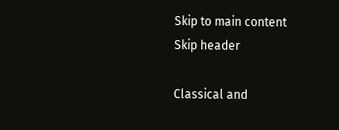Skip to main content
Skip header

Classical and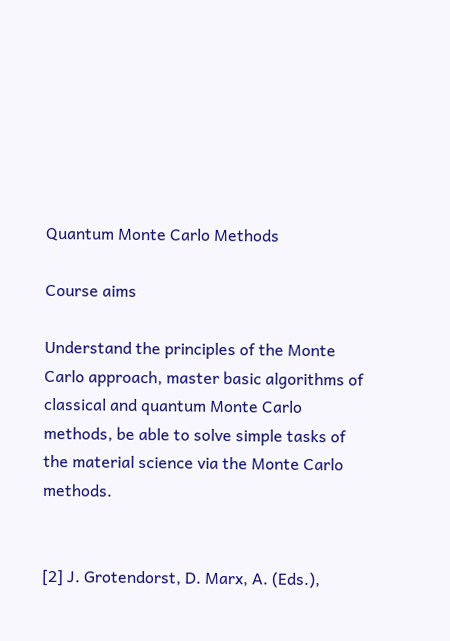Quantum Monte Carlo Methods

Course aims

Understand the principles of the Monte Carlo approach, master basic algorithms of classical and quantum Monte Carlo methods, be able to solve simple tasks of the material science via the Monte Carlo methods.


[2] J. Grotendorst, D. Marx, A. (Eds.),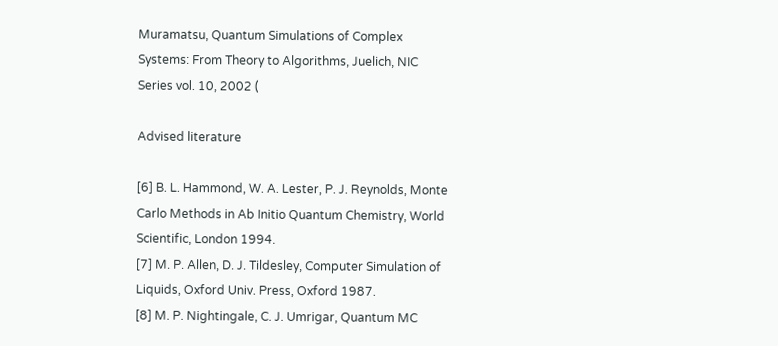Muramatsu, Quantum Simulations of Complex Systems: From Theory to Algorithms, Juelich, NIC Series vol. 10, 2002 (

Advised literature

[6] B. L. Hammond, W. A. Lester, P. J. Reynolds, Monte Carlo Methods in Ab Initio Quantum Chemistry, World Scientific, London 1994.
[7] M. P. Allen, D. J. Tildesley, Computer Simulation of Liquids, Oxford Univ. Press, Oxford 1987.
[8] M. P. Nightingale, C. J. Umrigar, Quantum MC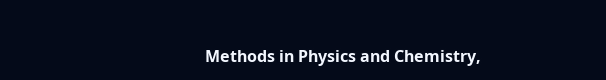Methods in Physics and Chemistry,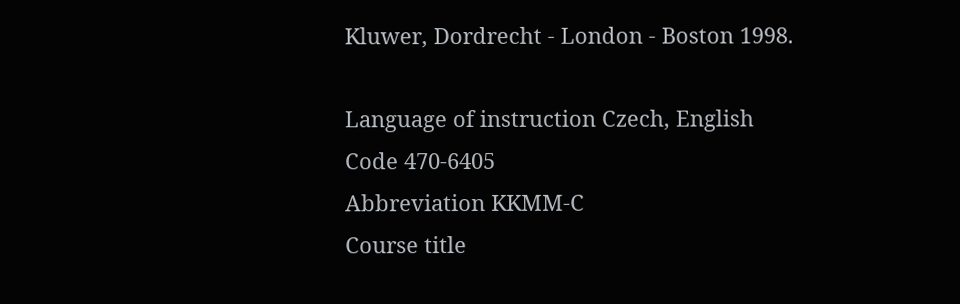Kluwer, Dordrecht - London - Boston 1998.

Language of instruction Czech, English
Code 470-6405
Abbreviation KKMM-C
Course title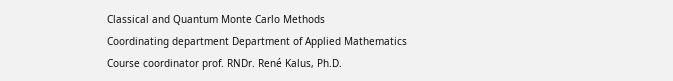Classical and Quantum Monte Carlo Methods
Coordinating department Department of Applied Mathematics
Course coordinator prof. RNDr. René Kalus, Ph.D.